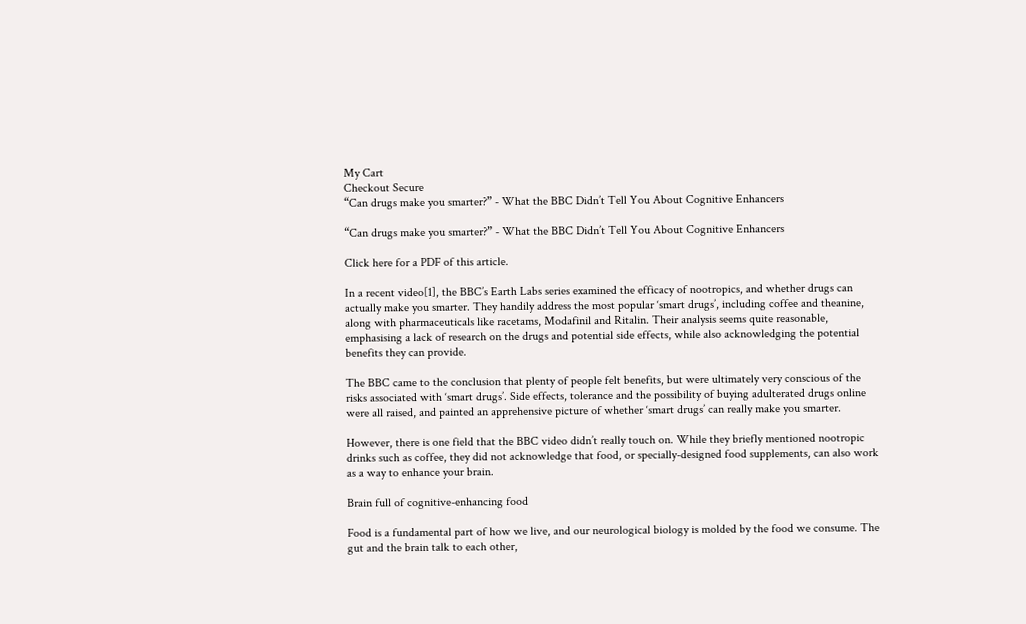My Cart
Checkout Secure
“Can drugs make you smarter?” - What the BBC Didn’t Tell You About Cognitive Enhancers

“Can drugs make you smarter?” - What the BBC Didn’t Tell You About Cognitive Enhancers

Click here for a PDF of this article.

In a recent video[1], the BBC’s Earth Labs series examined the efficacy of nootropics, and whether drugs can actually make you smarter. They handily address the most popular ‘smart drugs’, including coffee and theanine, along with pharmaceuticals like racetams, Modafinil and Ritalin. Their analysis seems quite reasonable, emphasising a lack of research on the drugs and potential side effects, while also acknowledging the potential benefits they can provide.

The BBC came to the conclusion that plenty of people felt benefits, but were ultimately very conscious of the risks associated with ‘smart drugs’. Side effects, tolerance and the possibility of buying adulterated drugs online were all raised, and painted an apprehensive picture of whether ‘smart drugs’ can really make you smarter.

However, there is one field that the BBC video didn’t really touch on. While they briefly mentioned nootropic drinks such as coffee, they did not acknowledge that food, or specially-designed food supplements, can also work as a way to enhance your brain.

Brain full of cognitive-enhancing food

Food is a fundamental part of how we live, and our neurological biology is molded by the food we consume. The gut and the brain talk to each other,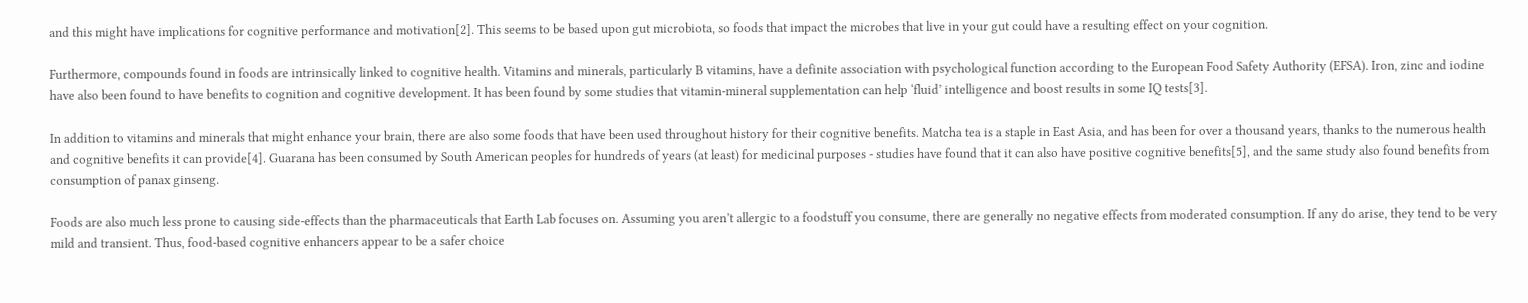and this might have implications for cognitive performance and motivation[2]. This seems to be based upon gut microbiota, so foods that impact the microbes that live in your gut could have a resulting effect on your cognition.

Furthermore, compounds found in foods are intrinsically linked to cognitive health. Vitamins and minerals, particularly B vitamins, have a definite association with psychological function according to the European Food Safety Authority (EFSA). Iron, zinc and iodine have also been found to have benefits to cognition and cognitive development. It has been found by some studies that vitamin-mineral supplementation can help ‘fluid’ intelligence and boost results in some IQ tests[3].

In addition to vitamins and minerals that might enhance your brain, there are also some foods that have been used throughout history for their cognitive benefits. Matcha tea is a staple in East Asia, and has been for over a thousand years, thanks to the numerous health and cognitive benefits it can provide[4]. Guarana has been consumed by South American peoples for hundreds of years (at least) for medicinal purposes - studies have found that it can also have positive cognitive benefits[5], and the same study also found benefits from consumption of panax ginseng.

Foods are also much less prone to causing side-effects than the pharmaceuticals that Earth Lab focuses on. Assuming you aren’t allergic to a foodstuff you consume, there are generally no negative effects from moderated consumption. If any do arise, they tend to be very mild and transient. Thus, food-based cognitive enhancers appear to be a safer choice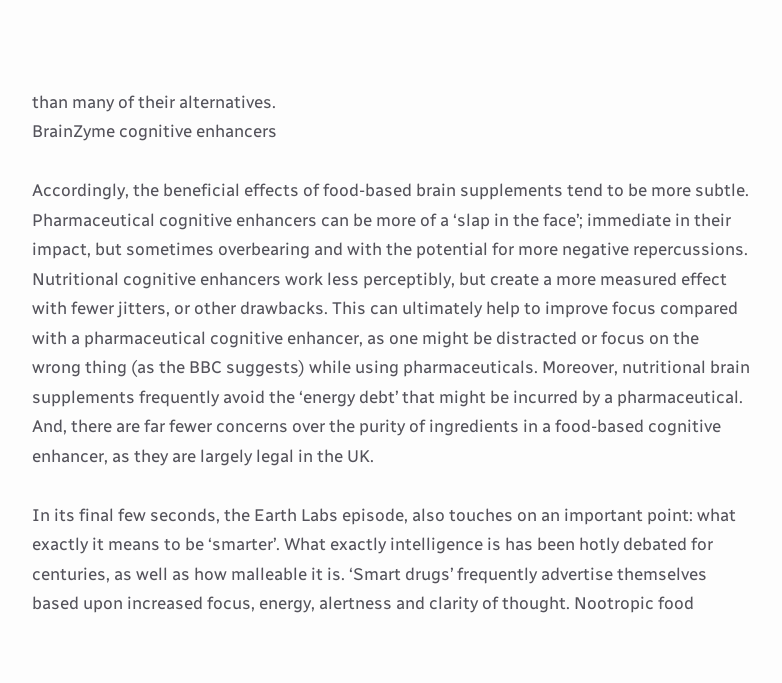than many of their alternatives.
BrainZyme cognitive enhancers

Accordingly, the beneficial effects of food-based brain supplements tend to be more subtle. Pharmaceutical cognitive enhancers can be more of a ‘slap in the face’; immediate in their impact, but sometimes overbearing and with the potential for more negative repercussions. Nutritional cognitive enhancers work less perceptibly, but create a more measured effect with fewer jitters, or other drawbacks. This can ultimately help to improve focus compared with a pharmaceutical cognitive enhancer, as one might be distracted or focus on the wrong thing (as the BBC suggests) while using pharmaceuticals. Moreover, nutritional brain supplements frequently avoid the ‘energy debt’ that might be incurred by a pharmaceutical. And, there are far fewer concerns over the purity of ingredients in a food-based cognitive enhancer, as they are largely legal in the UK.

In its final few seconds, the Earth Labs episode, also touches on an important point: what exactly it means to be ‘smarter’. What exactly intelligence is has been hotly debated for centuries, as well as how malleable it is. ‘Smart drugs’ frequently advertise themselves based upon increased focus, energy, alertness and clarity of thought. Nootropic food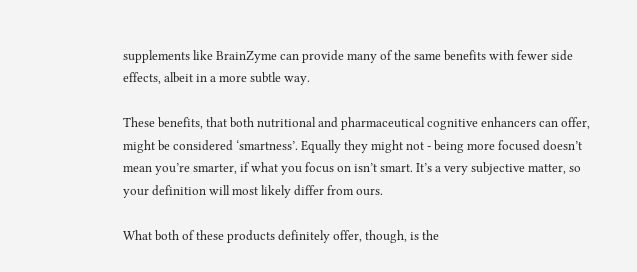supplements like BrainZyme can provide many of the same benefits with fewer side effects, albeit in a more subtle way.

These benefits, that both nutritional and pharmaceutical cognitive enhancers can offer, might be considered ‘smartness’. Equally they might not - being more focused doesn’t mean you’re smarter, if what you focus on isn’t smart. It’s a very subjective matter, so your definition will most likely differ from ours.

What both of these products definitely offer, though, is the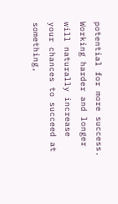potential for more success. Working harder and longer will naturally increase your chances to succeed at something,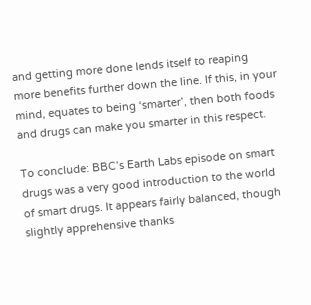and getting more done lends itself to reaping more benefits further down the line. If this, in your mind, equates to being ‘smarter’, then both foods and drugs can make you smarter in this respect.

To conclude: BBC’s Earth Labs episode on smart drugs was a very good introduction to the world of smart drugs. It appears fairly balanced, though slightly apprehensive thanks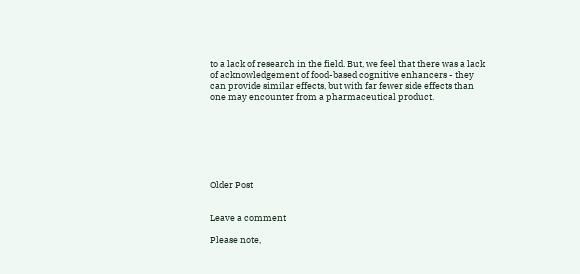to a lack of research in the field. But, we feel that there was a lack of acknowledgement of food-based cognitive enhancers - they can provide similar effects, but with far fewer side effects than one may encounter from a pharmaceutical product.







Older Post


Leave a comment

Please note,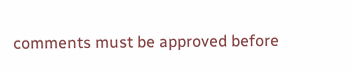comments must be approved before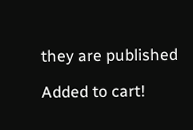they are published

Added to cart!